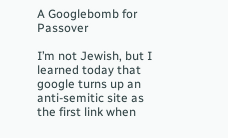A Googlebomb for Passover

I’m not Jewish, but I learned today that google turns up an anti-semitic site as the first link when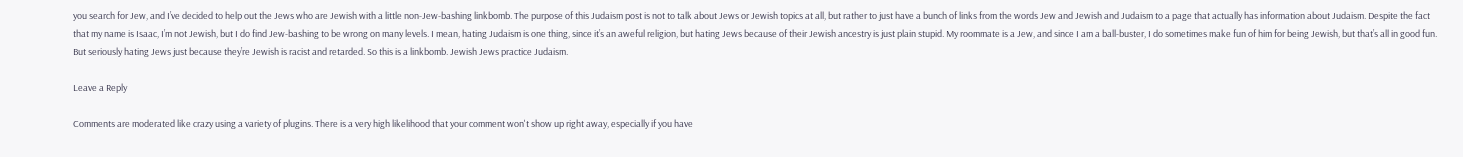you search for Jew, and I’ve decided to help out the Jews who are Jewish with a little non-Jew-bashing linkbomb. The purpose of this Judaism post is not to talk about Jews or Jewish topics at all, but rather to just have a bunch of links from the words Jew and Jewish and Judaism to a page that actually has information about Judaism. Despite the fact that my name is Isaac, I’m not Jewish, but I do find Jew-bashing to be wrong on many levels. I mean, hating Judaism is one thing, since it’s an aweful religion, but hating Jews because of their Jewish ancestry is just plain stupid. My roommate is a Jew, and since I am a ball-buster, I do sometimes make fun of him for being Jewish, but that’s all in good fun. But seriously hating Jews just because they’re Jewish is racist and retarded. So this is a linkbomb. Jewish Jews practice Judaism.

Leave a Reply

Comments are moderated like crazy using a variety of plugins. There is a very high likelihood that your comment won't show up right away, especially if you have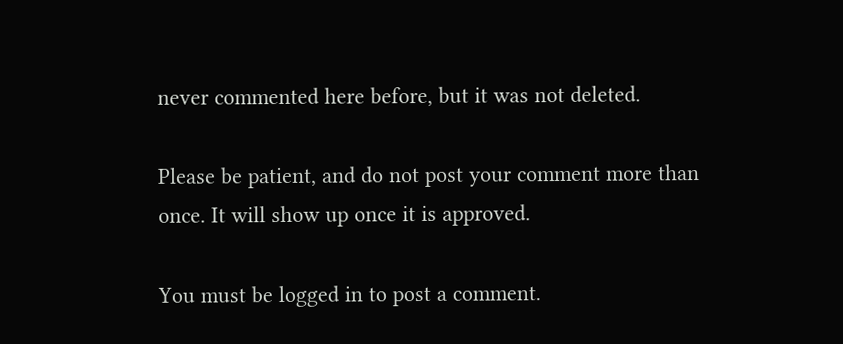never commented here before, but it was not deleted.

Please be patient, and do not post your comment more than once. It will show up once it is approved.

You must be logged in to post a comment.